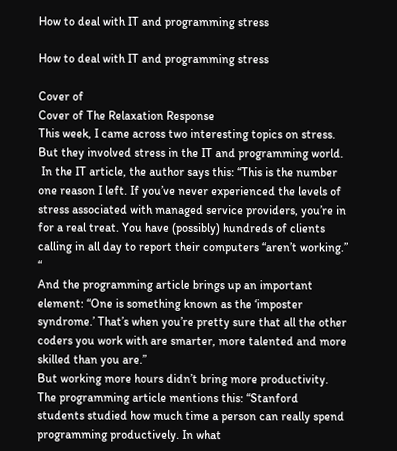How to deal with IT and programming stress

How to deal with IT and programming stress

Cover of
Cover of The Relaxation Response
This week, I came across two interesting topics on stress.  But they involved stress in the IT and programming world.
 In the IT article, the author says this: “This is the number one reason I left. If you’ve never experienced the levels of stress associated with managed service providers, you’re in for a real treat. You have (possibly) hundreds of clients calling in all day to report their computers “aren’t working.” “
And the programming article brings up an important element: “One is something known as the ‘imposter syndrome.’ That’s when you’re pretty sure that all the other coders you work with are smarter, more talented and more skilled than you are.”
But working more hours didn’t bring more productivity.  The programming article mentions this: “Stanford students studied how much time a person can really spend programming productively. In what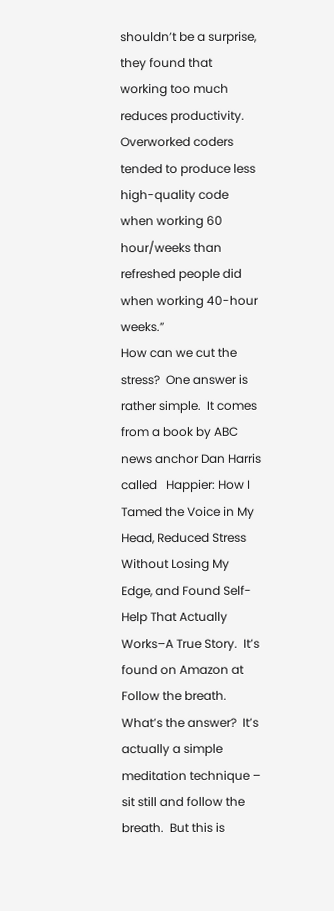shouldn’t be a surprise, they found that working too much reduces productivity. Overworked coders tended to produce less high-quality code when working 60 hour/weeks than refreshed people did when working 40-hour weeks.”
How can we cut the stress?  One answer is rather simple.  It comes from a book by ABC news anchor Dan Harris called   Happier: How I Tamed the Voice in My Head, Reduced Stress Without Losing My Edge, and Found Self-Help That Actually Works–A True Story.  It’s found on Amazon at Follow the breath.
What’s the answer?  It’s actually a simple meditation technique – sit still and follow the breath.  But this is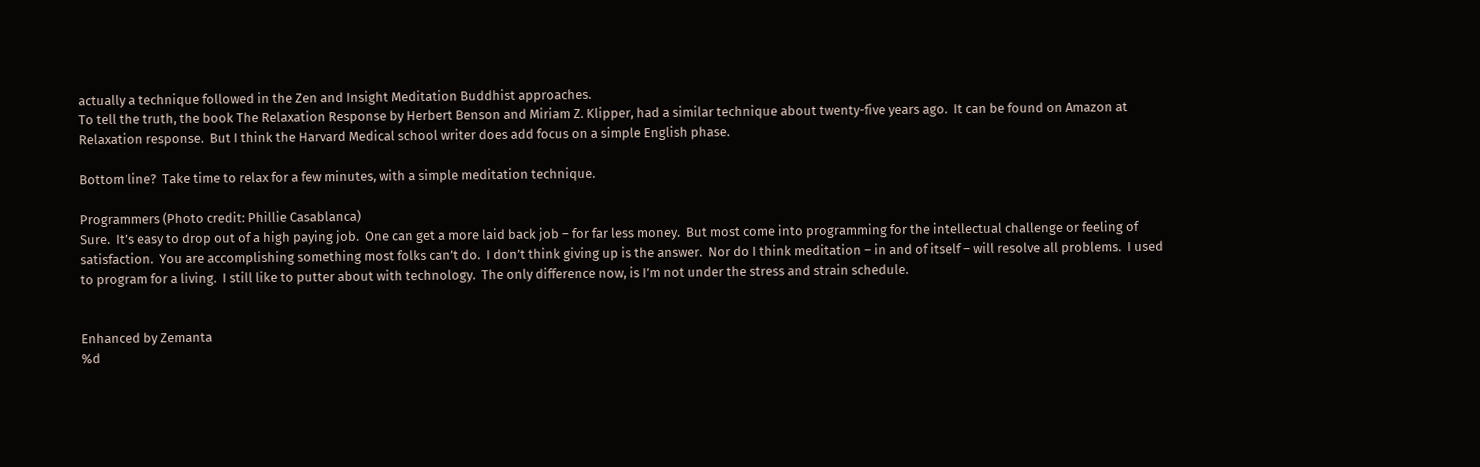actually a technique followed in the Zen and Insight Meditation Buddhist approaches.
To tell the truth, the book The Relaxation Response by Herbert Benson and Miriam Z. Klipper, had a similar technique about twenty-five years ago.  It can be found on Amazon at Relaxation response.  But I think the Harvard Medical school writer does add focus on a simple English phase.

Bottom line?  Take time to relax for a few minutes, with a simple meditation technique.

Programmers (Photo credit: Phillie Casablanca)
Sure.  It’s easy to drop out of a high paying job.  One can get a more laid back job – for far less money.  But most come into programming for the intellectual challenge or feeling of satisfaction.  You are accomplishing something most folks can’t do.  I don’t think giving up is the answer.  Nor do I think meditation – in and of itself – will resolve all problems.  I used to program for a living.  I still like to putter about with technology.  The only difference now, is I’m not under the stress and strain schedule.


Enhanced by Zemanta
%d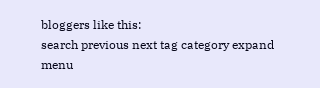bloggers like this:
search previous next tag category expand menu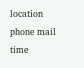location phone mail time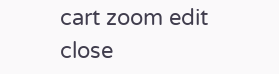cart zoom edit close